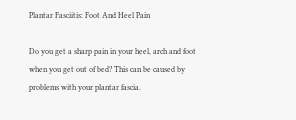Plantar Fasciitis: Foot And Heel Pain

Do you get a sharp pain in your heel, arch and foot when you get out of bed? This can be caused by problems with your plantar fascia.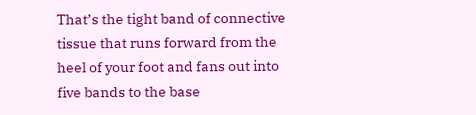That’s the tight band of connective tissue that runs forward from the heel of your foot and fans out into five bands to the base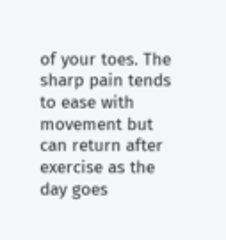of your toes. The sharp pain tends to ease with movement but can return after exercise as the day goes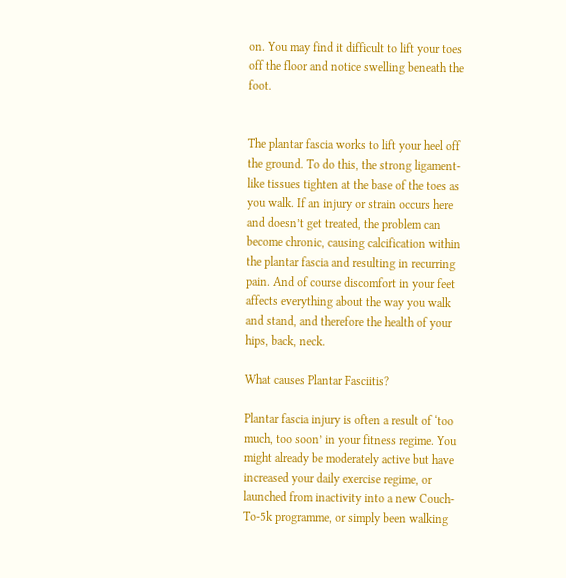on. You may find it difficult to lift your toes off the floor and notice swelling beneath the foot.


The plantar fascia works to lift your heel off the ground. To do this, the strong ligament-like tissues tighten at the base of the toes as you walk. If an injury or strain occurs here and doesn’t get treated, the problem can become chronic, causing calcification within the plantar fascia and resulting in recurring pain. And of course discomfort in your feet affects everything about the way you walk and stand, and therefore the health of your hips, back, neck.

What causes Plantar Fasciitis?

Plantar fascia injury is often a result of ‘too much, too soon’ in your fitness regime. You might already be moderately active but have increased your daily exercise regime, or launched from inactivity into a new Couch-To-5k programme, or simply been walking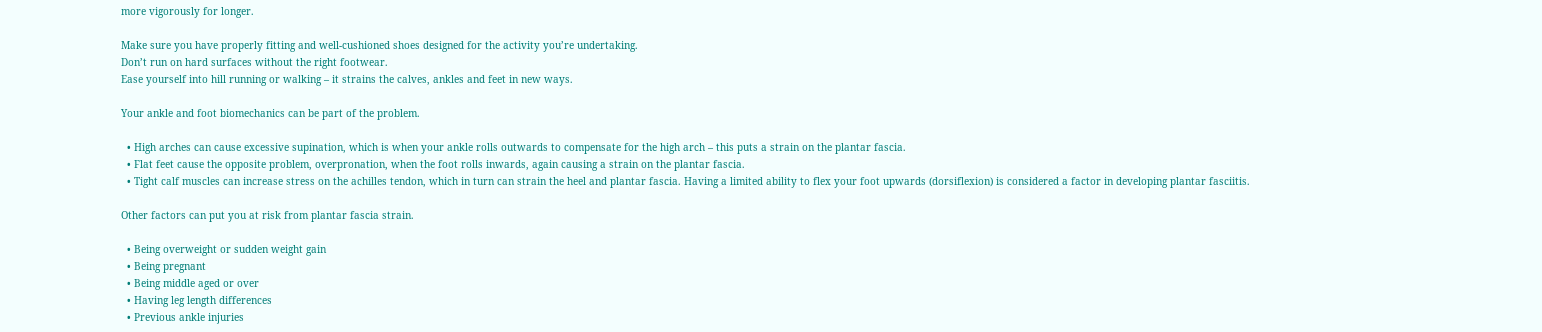more vigorously for longer.

Make sure you have properly fitting and well-cushioned shoes designed for the activity you’re undertaking.
Don’t run on hard surfaces without the right footwear.
Ease yourself into hill running or walking – it strains the calves, ankles and feet in new ways.

Your ankle and foot biomechanics can be part of the problem.

  • High arches can cause excessive supination, which is when your ankle rolls outwards to compensate for the high arch – this puts a strain on the plantar fascia.
  • Flat feet cause the opposite problem, overpronation, when the foot rolls inwards, again causing a strain on the plantar fascia.
  • Tight calf muscles can increase stress on the achilles tendon, which in turn can strain the heel and plantar fascia. Having a limited ability to flex your foot upwards (dorsiflexion) is considered a factor in developing plantar fasciitis.

Other factors can put you at risk from plantar fascia strain.

  • Being overweight or sudden weight gain
  • Being pregnant
  • Being middle aged or over
  • Having leg length differences
  • Previous ankle injuries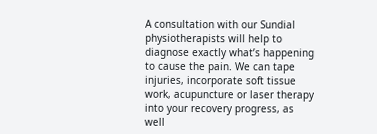A consultation with our Sundial physiotherapists will help to diagnose exactly what’s happening to cause the pain. We can tape injuries, incorporate soft tissue work, acupuncture or laser therapy into your recovery progress, as well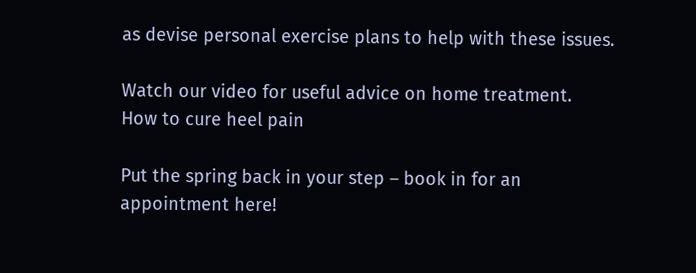as devise personal exercise plans to help with these issues.

Watch our video for useful advice on home treatment.
How to cure heel pain

Put the spring back in your step – book in for an appointment here!